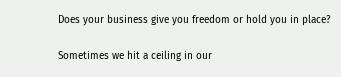Does your business give you freedom or hold you in place?

Sometimes we hit a ceiling in our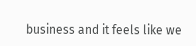business and it feels like we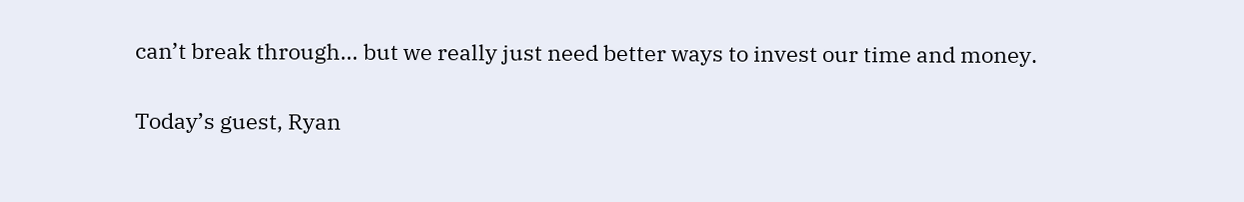can’t break through… but we really just need better ways to invest our time and money.

Today’s guest, Ryan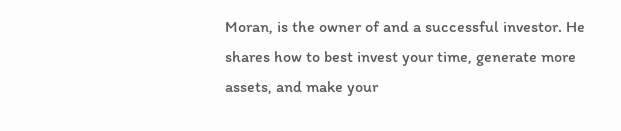Moran, is the owner of and a successful investor. He shares how to best invest your time, generate more assets, and make your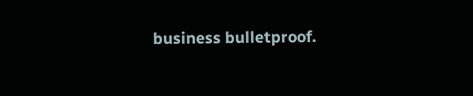business bulletproof.